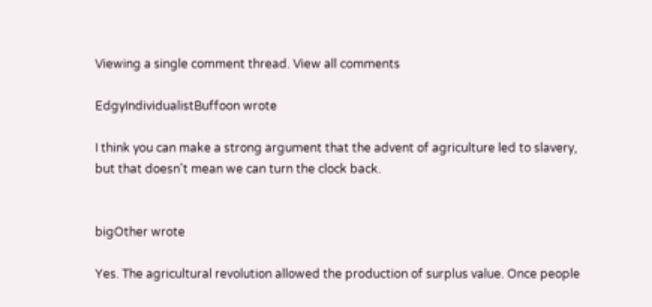Viewing a single comment thread. View all comments

EdgyIndividualistBuffoon wrote

I think you can make a strong argument that the advent of agriculture led to slavery, but that doesn't mean we can turn the clock back.


bigOther wrote

Yes. The agricultural revolution allowed the production of surplus value. Once people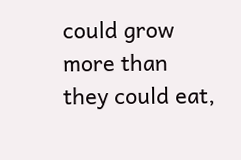could grow more than they could eat,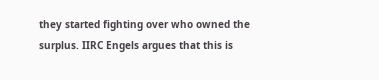they started fighting over who owned the surplus. IIRC Engels argues that this is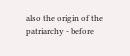also the origin of the patriarchy - before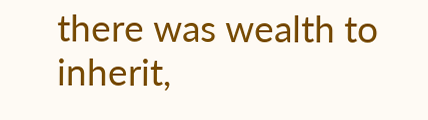there was wealth to inherit,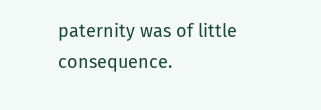paternity was of little consequence.